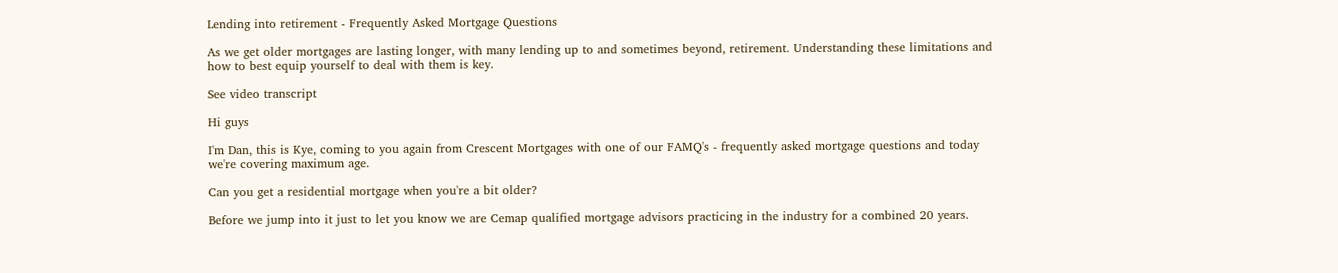Lending into retirement - Frequently Asked Mortgage Questions

As we get older mortgages are lasting longer, with many lending up to and sometimes beyond, retirement. Understanding these limitations and how to best equip yourself to deal with them is key.

See video transcript

Hi guys

I'm Dan, this is Kye, coming to you again from Crescent Mortgages with one of our FAMQ's - frequently asked mortgage questions and today we're covering maximum age.

Can you get a residential mortgage when you're a bit older?

Before we jump into it just to let you know we are Cemap qualified mortgage advisors practicing in the industry for a combined 20 years.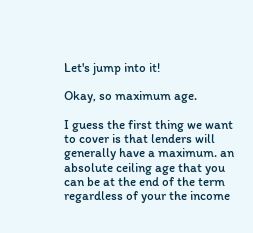Let's jump into it!

Okay, so maximum age.

I guess the first thing we want to cover is that lenders will generally have a maximum. an absolute ceiling age that you can be at the end of the term regardless of your the income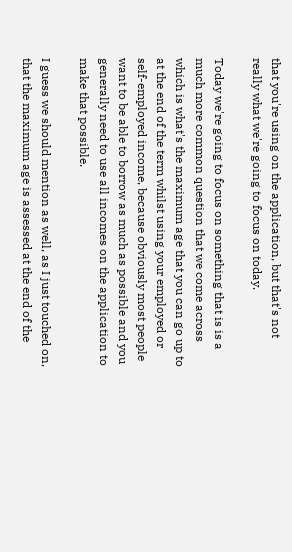that you're using on the application, but that's not really what we're going to focus on today.

Today we're going to focus on something that is is a much more common question that we come across which is what's the maximum age that you can go up to at the end of the term whilst using your employed or self-employed income, because obviously most people want to be able to borrow as much as possible and you generally need to use all incomes on the application to make that possible.

I guess we should mention as well, as I just touched on, that the maximum age is assessed at the end of the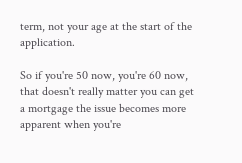term, not your age at the start of the application.

So if you're 50 now, you're 60 now, that doesn't really matter you can get a mortgage the issue becomes more apparent when you're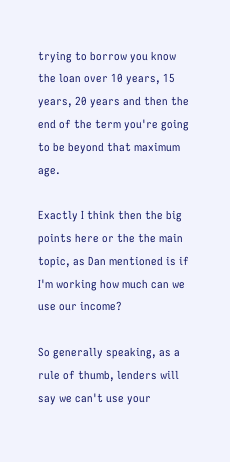trying to borrow you know the loan over 10 years, 15 years, 20 years and then the end of the term you're going to be beyond that maximum age.

Exactly I think then the big points here or the the main topic, as Dan mentioned is if I'm working how much can we use our income?

So generally speaking, as a rule of thumb, lenders will say we can't use your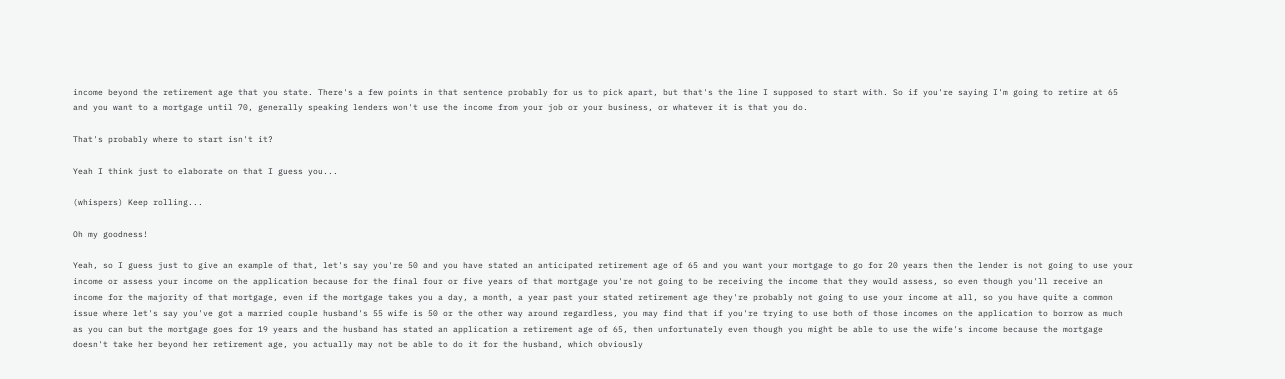income beyond the retirement age that you state. There's a few points in that sentence probably for us to pick apart, but that's the line I supposed to start with. So if you're saying I'm going to retire at 65 and you want to a mortgage until 70, generally speaking lenders won't use the income from your job or your business, or whatever it is that you do.

That's probably where to start isn't it?

Yeah I think just to elaborate on that I guess you...

(whispers) Keep rolling...

Oh my goodness!

Yeah, so I guess just to give an example of that, let's say you're 50 and you have stated an anticipated retirement age of 65 and you want your mortgage to go for 20 years then the lender is not going to use your income or assess your income on the application because for the final four or five years of that mortgage you're not going to be receiving the income that they would assess, so even though you'll receive an income for the majority of that mortgage, even if the mortgage takes you a day, a month, a year past your stated retirement age they're probably not going to use your income at all, so you have quite a common issue where let's say you've got a married couple husband's 55 wife is 50 or the other way around regardless, you may find that if you're trying to use both of those incomes on the application to borrow as much as you can but the mortgage goes for 19 years and the husband has stated an application a retirement age of 65, then unfortunately even though you might be able to use the wife's income because the mortgage doesn't take her beyond her retirement age, you actually may not be able to do it for the husband, which obviously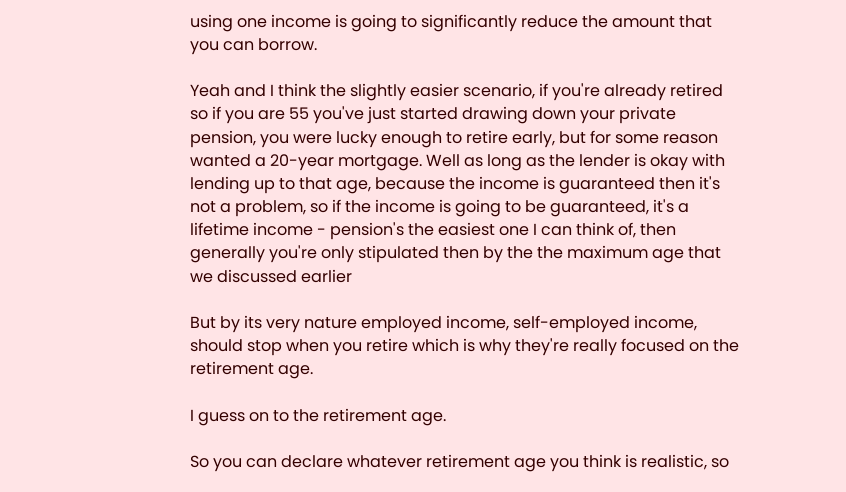using one income is going to significantly reduce the amount that you can borrow.

Yeah and I think the slightly easier scenario, if you're already retired so if you are 55 you've just started drawing down your private pension, you were lucky enough to retire early, but for some reason wanted a 20-year mortgage. Well as long as the lender is okay with lending up to that age, because the income is guaranteed then it's not a problem, so if the income is going to be guaranteed, it's a lifetime income - pension's the easiest one I can think of, then generally you're only stipulated then by the the maximum age that we discussed earlier

But by its very nature employed income, self-employed income, should stop when you retire which is why they're really focused on the retirement age.

I guess on to the retirement age.

So you can declare whatever retirement age you think is realistic, so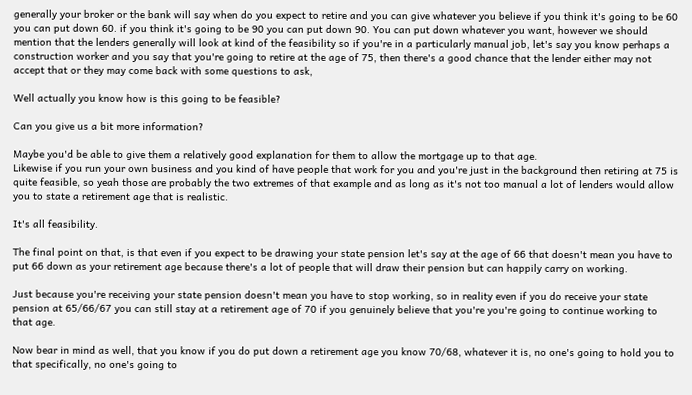generally your broker or the bank will say when do you expect to retire and you can give whatever you believe if you think it's going to be 60 you can put down 60. if you think it's going to be 90 you can put down 90. You can put down whatever you want, however we should mention that the lenders generally will look at kind of the feasibility so if you're in a particularly manual job, let's say you know perhaps a construction worker and you say that you're going to retire at the age of 75, then there's a good chance that the lender either may not accept that or they may come back with some questions to ask,

Well actually you know how is this going to be feasible?

Can you give us a bit more information?

Maybe you'd be able to give them a relatively good explanation for them to allow the mortgage up to that age.
Likewise if you run your own business and you kind of have people that work for you and you're just in the background then retiring at 75 is quite feasible, so yeah those are probably the two extremes of that example and as long as it's not too manual a lot of lenders would allow you to state a retirement age that is realistic.

It's all feasibility.

The final point on that, is that even if you expect to be drawing your state pension let's say at the age of 66 that doesn't mean you have to put 66 down as your retirement age because there's a lot of people that will draw their pension but can happily carry on working.

Just because you're receiving your state pension doesn't mean you have to stop working, so in reality even if you do receive your state pension at 65/66/67 you can still stay at a retirement age of 70 if you genuinely believe that you're you're going to continue working to that age.

Now bear in mind as well, that you know if you do put down a retirement age you know 70/68, whatever it is, no one's going to hold you to that specifically, no one's going to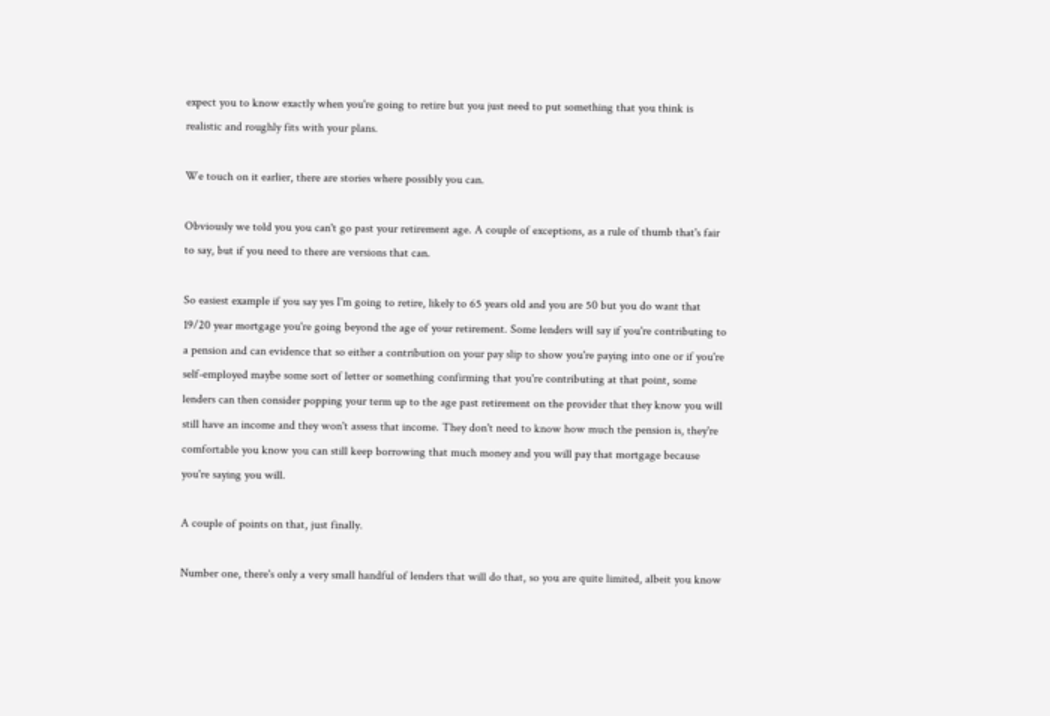expect you to know exactly when you're going to retire but you just need to put something that you think is realistic and roughly fits with your plans.

We touch on it earlier, there are stories where possibly you can.

Obviously we told you you can't go past your retirement age. A couple of exceptions, as a rule of thumb that's fair to say, but if you need to there are versions that can.

So easiest example if you say yes I'm going to retire, likely to 65 years old and you are 50 but you do want that 19/20 year mortgage you're going beyond the age of your retirement. Some lenders will say if you're contributing to a pension and can evidence that so either a contribution on your pay slip to show you're paying into one or if you're self-employed maybe some sort of letter or something confirming that you're contributing at that point, some lenders can then consider popping your term up to the age past retirement on the provider that they know you will still have an income and they won't assess that income. They don't need to know how much the pension is, they're comfortable you know you can still keep borrowing that much money and you will pay that mortgage because you're saying you will.

A couple of points on that, just finally.

Number one, there's only a very small handful of lenders that will do that, so you are quite limited, albeit you know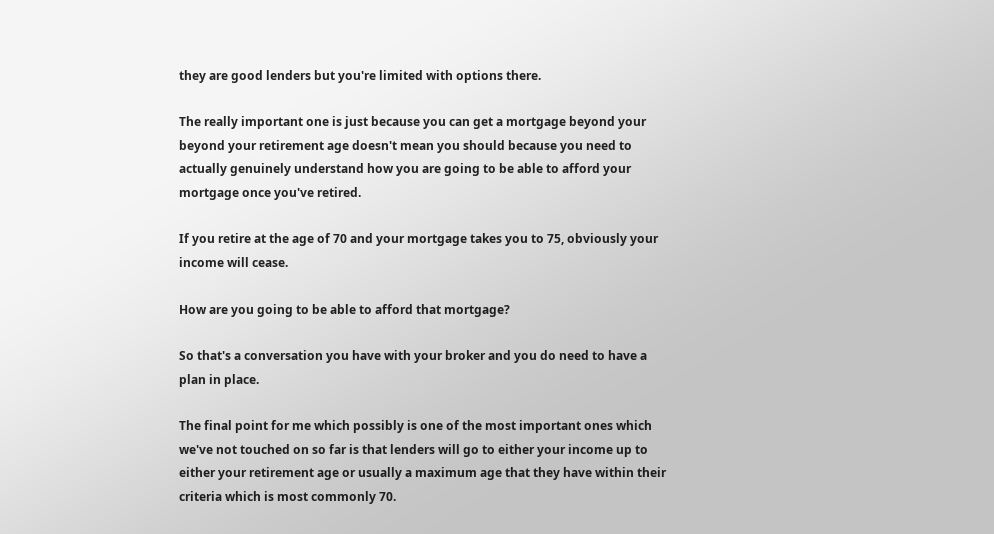they are good lenders but you're limited with options there.

The really important one is just because you can get a mortgage beyond your beyond your retirement age doesn't mean you should because you need to actually genuinely understand how you are going to be able to afford your mortgage once you've retired.

If you retire at the age of 70 and your mortgage takes you to 75, obviously your income will cease.

How are you going to be able to afford that mortgage?

So that's a conversation you have with your broker and you do need to have a plan in place.

The final point for me which possibly is one of the most important ones which we've not touched on so far is that lenders will go to either your income up to either your retirement age or usually a maximum age that they have within their criteria which is most commonly 70.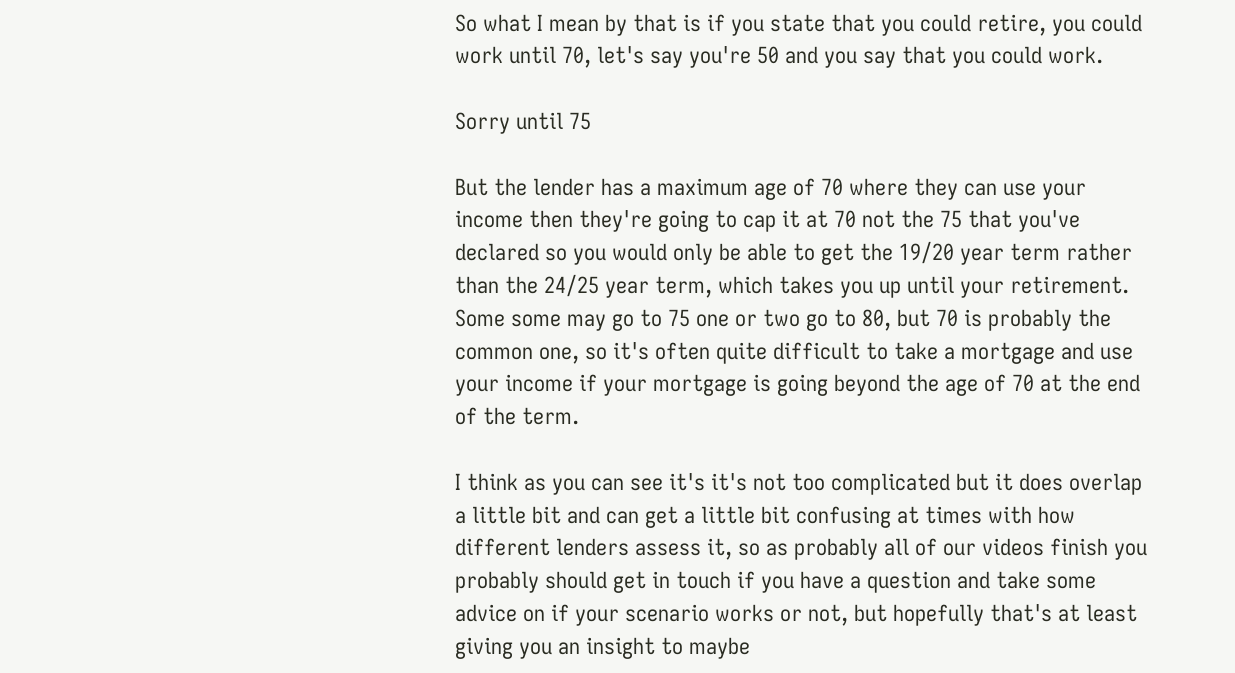So what I mean by that is if you state that you could retire, you could work until 70, let's say you're 50 and you say that you could work.

Sorry until 75

But the lender has a maximum age of 70 where they can use your income then they're going to cap it at 70 not the 75 that you've declared so you would only be able to get the 19/20 year term rather than the 24/25 year term, which takes you up until your retirement. Some some may go to 75 one or two go to 80, but 70 is probably the common one, so it's often quite difficult to take a mortgage and use your income if your mortgage is going beyond the age of 70 at the end of the term.

I think as you can see it's it's not too complicated but it does overlap a little bit and can get a little bit confusing at times with how different lenders assess it, so as probably all of our videos finish you probably should get in touch if you have a question and take some advice on if your scenario works or not, but hopefully that's at least giving you an insight to maybe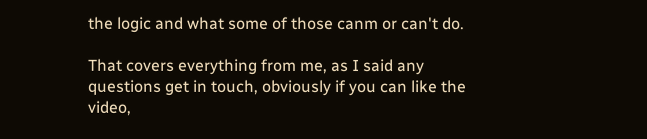the logic and what some of those canm or can't do.

That covers everything from me, as I said any questions get in touch, obviously if you can like the video,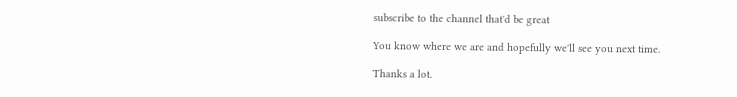subscribe to the channel that'd be great

You know where we are and hopefully we'll see you next time.

Thanks a lot.